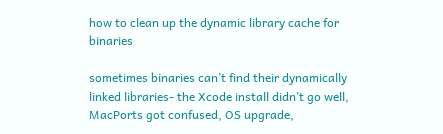how to clean up the dynamic library cache for binaries

sometimes binaries can’t find their dynamically linked libraries- the Xcode install didn’t go well, MacPorts got confused, OS upgrade,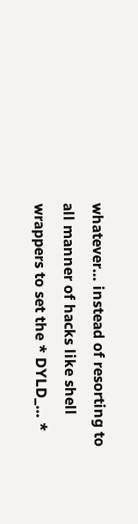whatever… instead of resorting to all manner of hacks like shell wrappers to set the * DYLD_… *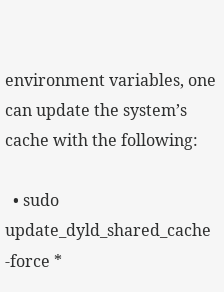environment variables, one can update the system’s cache with the following:

  • sudo update_dyld_shared_cache -force *